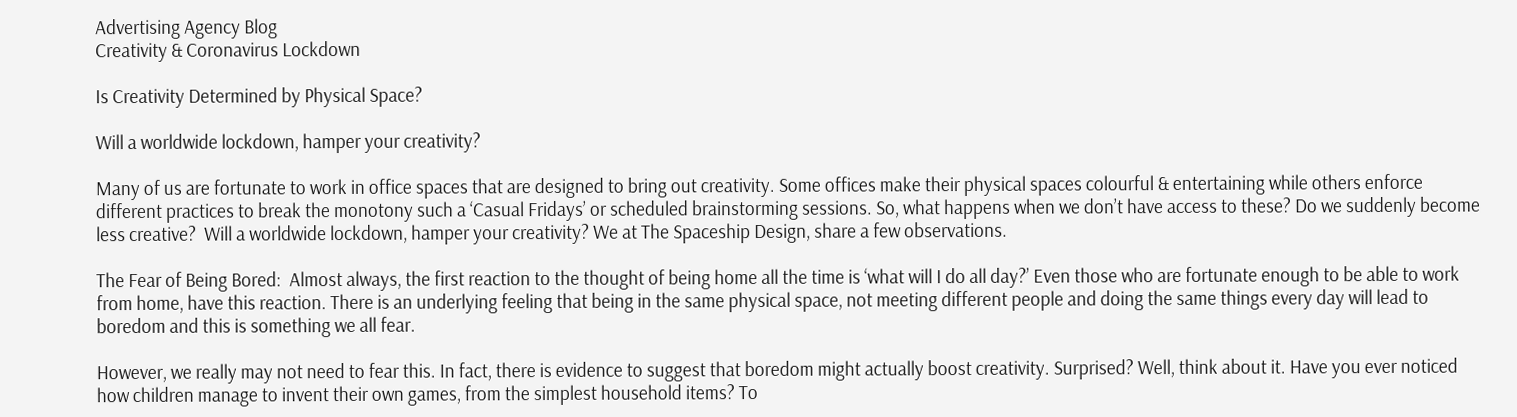Advertising Agency Blog
Creativity & Coronavirus Lockdown

Is Creativity Determined by Physical Space?

Will a worldwide lockdown, hamper your creativity?

Many of us are fortunate to work in office spaces that are designed to bring out creativity. Some offices make their physical spaces colourful & entertaining while others enforce different practices to break the monotony such a ‘Casual Fridays’ or scheduled brainstorming sessions. So, what happens when we don’t have access to these? Do we suddenly become less creative?  Will a worldwide lockdown, hamper your creativity? We at The Spaceship Design, share a few observations.

The Fear of Being Bored:  Almost always, the first reaction to the thought of being home all the time is ‘what will I do all day?’ Even those who are fortunate enough to be able to work from home, have this reaction. There is an underlying feeling that being in the same physical space, not meeting different people and doing the same things every day will lead to boredom and this is something we all fear.

However, we really may not need to fear this. In fact, there is evidence to suggest that boredom might actually boost creativity. Surprised? Well, think about it. Have you ever noticed how children manage to invent their own games, from the simplest household items? To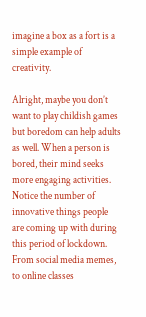imagine a box as a fort is a simple example of creativity.

Alright, maybe you don’t want to play childish games but boredom can help adults as well. When a person is bored, their mind seeks more engaging activities. Notice the number of innovative things people are coming up with during this period of lockdown. From social media memes, to online classes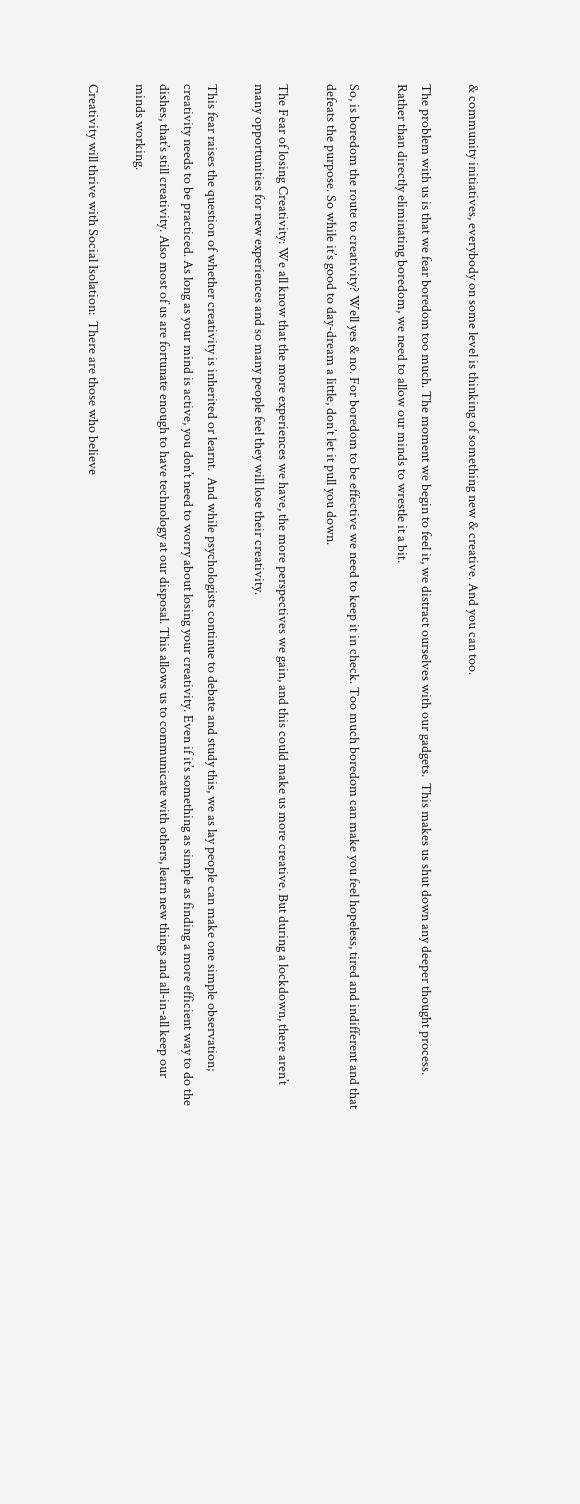& community initiatives, everybody on some level is thinking of something new & creative. And you can too.

The problem with us is that we fear boredom too much. The moment we begin to feel it, we distract ourselves with our gadgets.  This makes us shut down any deeper thought process. Rather than directly eliminating boredom, we need to allow our minds to wrestle it a bit.

So, is boredom the route to creativity? Well yes & no. For boredom to be effective we need to keep it in check. Too much boredom can make you feel hopeless, tired and indifferent and that defeats the purpose. So while it’s good to day-dream a little, don’t let it pull you down.

The Fear of losing Creativity: We all know that the more experiences we have, the more perspectives we gain, and this could make us more creative. But during a lockdown, there aren’t many opportunities for new experiences and so many people feel they will lose their creativity.

This fear raises the question of whether creativity is inherited or learnt.  And while psychologists continue to debate and study this, we as lay people can make one simple observation; creativity needs to be practiced. As long as your mind is active, you don’t need to worry about losing your creativity. Even if it’s something as simple as finding a more efficient way to do the dishes, that’s still creativity. Also most of us are fortunate enough to have technology at our disposal. This allows us to communicate with others, learn new things and all-in-all keep our minds working.

Creativity will thrive with Social Isolation:  There are those who believe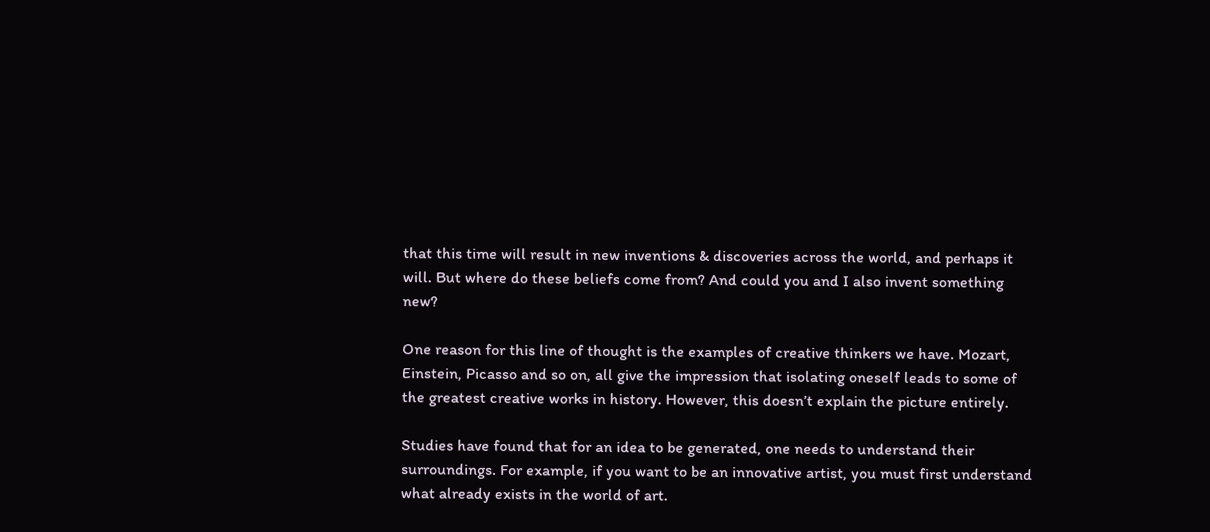that this time will result in new inventions & discoveries across the world, and perhaps it will. But where do these beliefs come from? And could you and I also invent something new?

One reason for this line of thought is the examples of creative thinkers we have. Mozart, Einstein, Picasso and so on, all give the impression that isolating oneself leads to some of the greatest creative works in history. However, this doesn’t explain the picture entirely.

Studies have found that for an idea to be generated, one needs to understand their surroundings. For example, if you want to be an innovative artist, you must first understand what already exists in the world of art.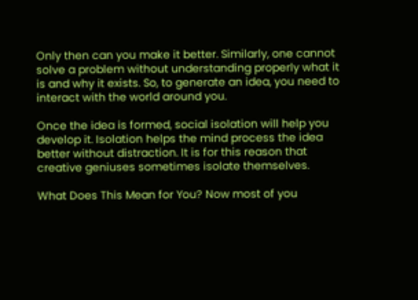Only then can you make it better. Similarly, one cannot solve a problem without understanding properly what it is and why it exists. So, to generate an idea, you need to interact with the world around you.

Once the idea is formed, social isolation will help you develop it. Isolation helps the mind process the idea better without distraction. It is for this reason that creative geniuses sometimes isolate themselves.

What Does This Mean for You? Now most of you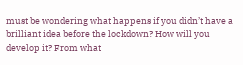must be wondering what happens if you didn’t have a brilliant idea before the lockdown? How will you develop it? From what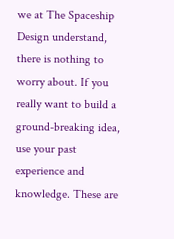we at The Spaceship Design understand, there is nothing to worry about. If you really want to build a ground-breaking idea, use your past experience and knowledge. These are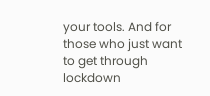your tools. And for those who just want to get through lockdown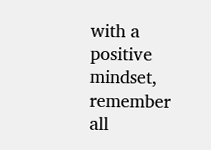with a positive mindset, remember all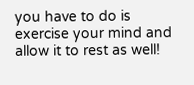you have to do is exercise your mind and allow it to rest as well!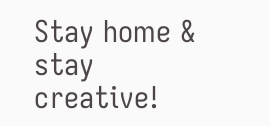Stay home & stay creative!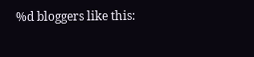%d bloggers like this: